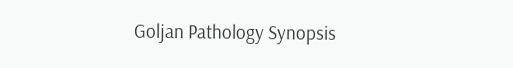Goljan Pathology Synopsis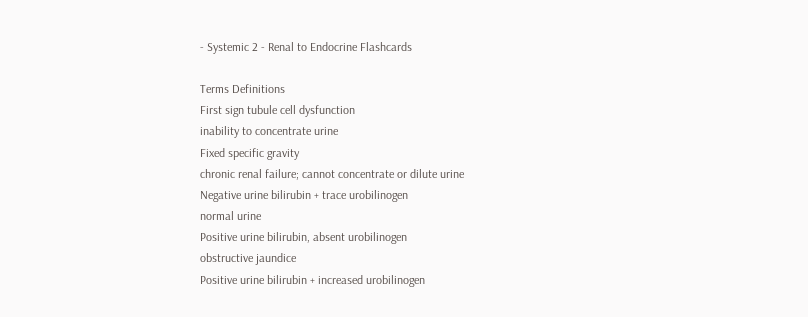- Systemic 2 - Renal to Endocrine Flashcards

Terms Definitions
First sign tubule cell dysfunction
inability to concentrate urine
Fixed specific gravity
chronic renal failure; cannot concentrate or dilute urine
Negative urine bilirubin + trace urobilinogen
normal urine
Positive urine bilirubin, absent urobilinogen
obstructive jaundice
Positive urine bilirubin + increased urobilinogen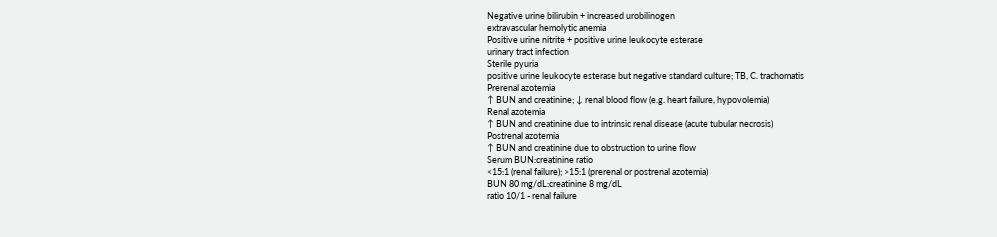Negative urine bilirubin + increased urobilinogen
extravascular hemolytic anemia
Positive urine nitrite + positive urine leukocyte esterase
urinary tract infection
Sterile pyuria
positive urine leukocyte esterase but negative standard culture; TB, C. trachomatis
Prerenal azotemia
↑ BUN and creatinine; ↓ renal blood flow (e.g. heart failure, hypovolemia)
Renal azotemia
↑ BUN and creatinine due to intrinsic renal disease (acute tubular necrosis)
Postrenal azotemia
↑ BUN and creatinine due to obstruction to urine flow
Serum BUN:creatinine ratio
<15:1 (renal failure); >15:1 (prerenal or postrenal azotemia)
BUN 80 mg/dL:creatinine 8 mg/dL
ratio 10/1 - renal failure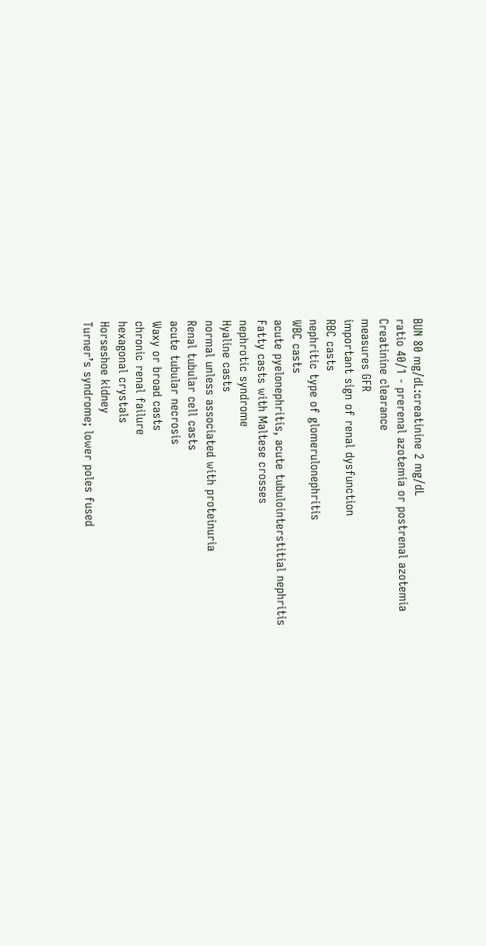BUN 80 mg/dL:creatinine 2 mg/dL
ratio 40/1 - prerenal azotemia or postrenal azotemia
Creatinine clearance
measures GFR
important sign of renal dysfunction
RBC casts
nephritic type of glomerulonephritis
WBC casts
acute pyelonephritis, acute tubulointerstitial nephritis
Fatty casts with Maltese crosses
nephrotic syndrome
Hyaline casts
normal unless associated with proteinuria
Renal tubular cell casts
acute tubular necrosis
Waxy or broad casts
chronic renal failure
hexagonal crystals
Horseshoe kidney
Turner’s syndrome; lower poles fused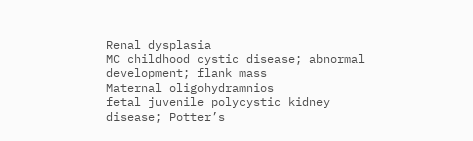Renal dysplasia
MC childhood cystic disease; abnormal development; flank mass
Maternal oligohydramnios
fetal juvenile polycystic kidney disease; Potter’s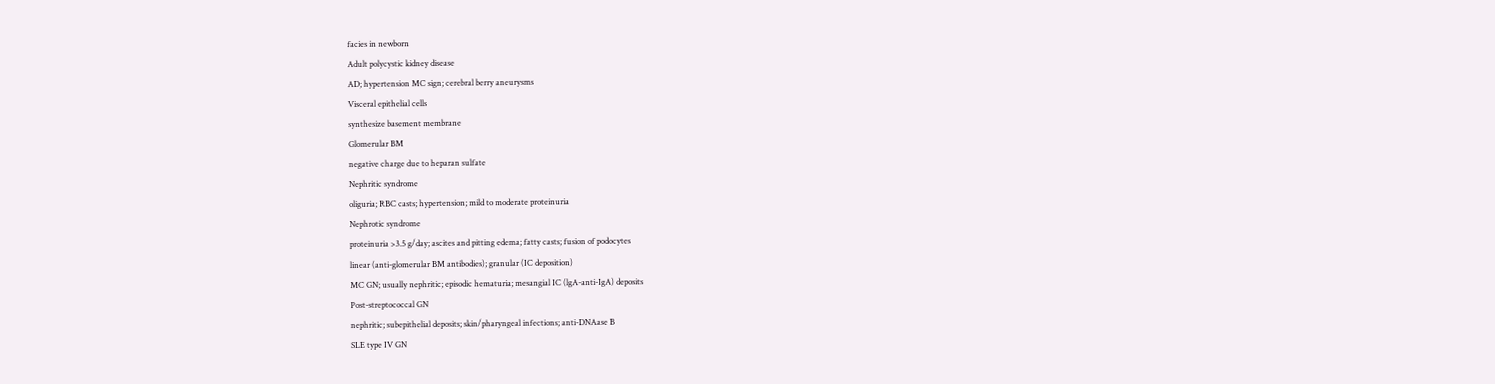facies in newborn
Adult polycystic kidney disease
AD; hypertension MC sign; cerebral berry aneurysms
Visceral epithelial cells
synthesize basement membrane
Glomerular BM
negative charge due to heparan sulfate
Nephritic syndrome
oliguria; RBC casts; hypertension; mild to moderate proteinuria
Nephrotic syndrome
proteinuria >3.5 g/day; ascites and pitting edema; fatty casts; fusion of podocytes
linear (anti-glomerular BM antibodies); granular (IC deposition)
MC GN; usually nephritic; episodic hematuria; mesangial IC (lgA-anti-IgA) deposits
Post-streptococcal GN
nephritic; subepithelial deposits; skin/pharyngeal infections; anti-DNAase B
SLE type IV GN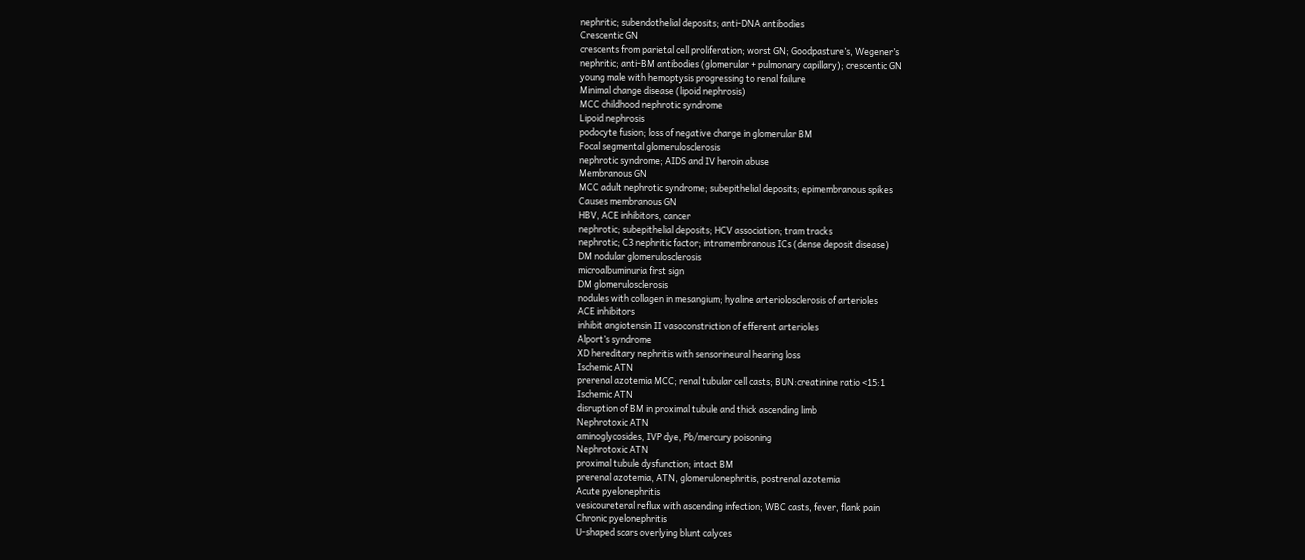nephritic; subendothelial deposits; anti-DNA antibodies
Crescentic GN
crescents from parietal cell proliferation; worst GN; Goodpasture’s, Wegener’s
nephritic; anti-BM antibodies (glomerular + pulmonary capillary); crescentic GN
young male with hemoptysis progressing to renal failure
Minimal change disease (lipoid nephrosis)
MCC childhood nephrotic syndrome
Lipoid nephrosis
podocyte fusion; loss of negative charge in glomerular BM
Focal segmental glomerulosclerosis
nephrotic syndrome; AIDS and IV heroin abuse
Membranous GN
MCC adult nephrotic syndrome; subepithelial deposits; epimembranous spikes
Causes membranous GN
HBV, ACE inhibitors, cancer
nephrotic; subepithelial deposits; HCV association; tram tracks
nephrotic; C3 nephritic factor; intramembranous ICs (dense deposit disease)
DM nodular glomerulosclerosis
microalbuminuria first sign
DM glomerulosclerosis
nodules with collagen in mesangium; hyaline arteriolosclerosis of arterioles
ACE inhibitors
inhibit angiotensin II vasoconstriction of efferent arterioles
Alport’s syndrome
XD hereditary nephritis with sensorineural hearing loss
Ischemic ATN
prerenal azotemia MCC; renal tubular cell casts; BUN:creatinine ratio <15:1
Ischemic ATN
disruption of BM in proximal tubule and thick ascending limb
Nephrotoxic ATN
aminoglycosides, IVP dye, Pb/mercury poisoning
Nephrotoxic ATN
proximal tubule dysfunction; intact BM
prerenal azotemia, ATN, glomerulonephritis, postrenal azotemia
Acute pyelonephritis
vesicoureteral reflux with ascending infection; WBC casts, fever, flank pain
Chronic pyelonephritis
U-shaped scars overlying blunt calyces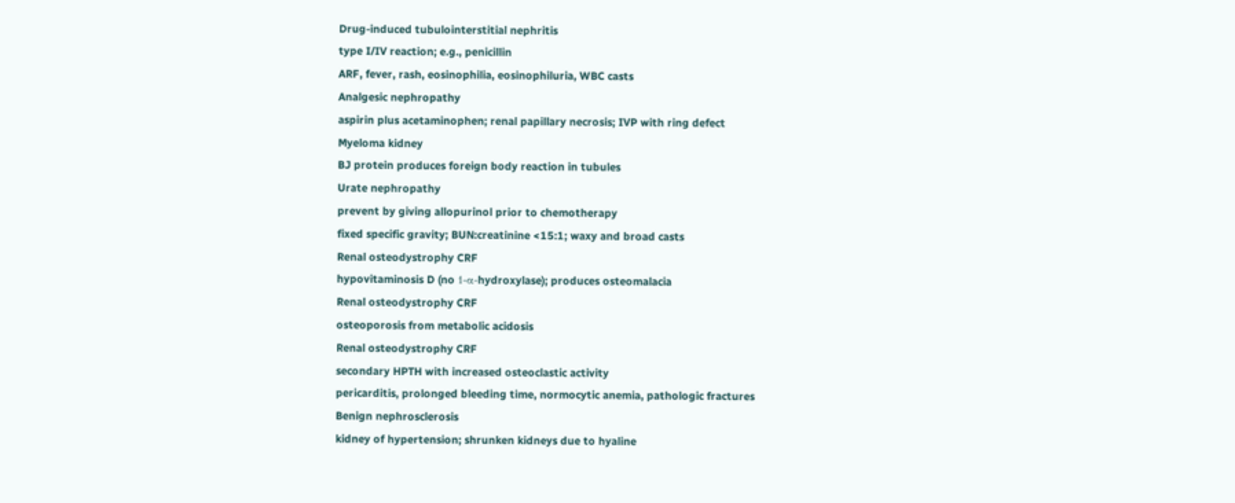Drug-induced tubulointerstitial nephritis
type I/IV reaction; e.g., penicillin
ARF, fever, rash, eosinophilia, eosinophiluria, WBC casts
Analgesic nephropathy
aspirin plus acetaminophen; renal papillary necrosis; IVP with ring defect
Myeloma kidney
BJ protein produces foreign body reaction in tubules
Urate nephropathy
prevent by giving allopurinol prior to chemotherapy
fixed specific gravity; BUN:creatinine <15:1; waxy and broad casts
Renal osteodystrophy CRF
hypovitaminosis D (no 1-α-hydroxylase); produces osteomalacia
Renal osteodystrophy CRF
osteoporosis from metabolic acidosis
Renal osteodystrophy CRF
secondary HPTH with increased osteoclastic activity
pericarditis, prolonged bleeding time, normocytic anemia, pathologic fractures
Benign nephrosclerosis
kidney of hypertension; shrunken kidneys due to hyaline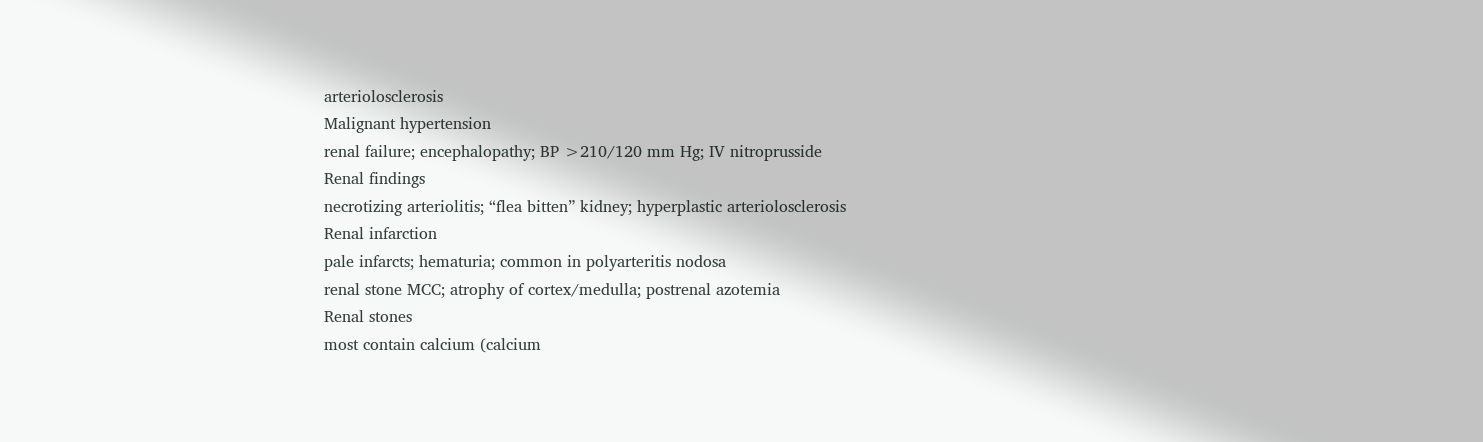arteriolosclerosis
Malignant hypertension
renal failure; encephalopathy; BP >210/120 mm Hg; IV nitroprusside
Renal findings
necrotizing arteriolitis; “flea bitten” kidney; hyperplastic arteriolosclerosis
Renal infarction
pale infarcts; hematuria; common in polyarteritis nodosa
renal stone MCC; atrophy of cortex/medulla; postrenal azotemia
Renal stones
most contain calcium (calcium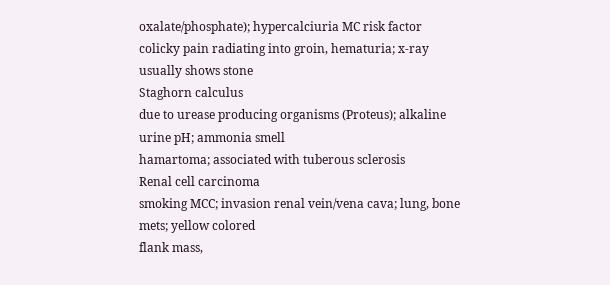oxalate/phosphate); hypercalciuria MC risk factor
colicky pain radiating into groin, hematuria; x-ray usually shows stone
Staghorn calculus
due to urease producing organisms (Proteus); alkaline urine pH; ammonia smell
hamartoma; associated with tuberous sclerosis
Renal cell carcinoma
smoking MCC; invasion renal vein/vena cava; lung, bone mets; yellow colored
flank mass,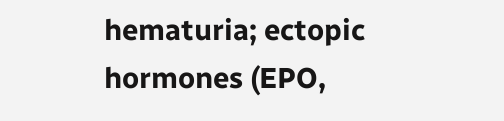hematuria; ectopic hormones (EPO,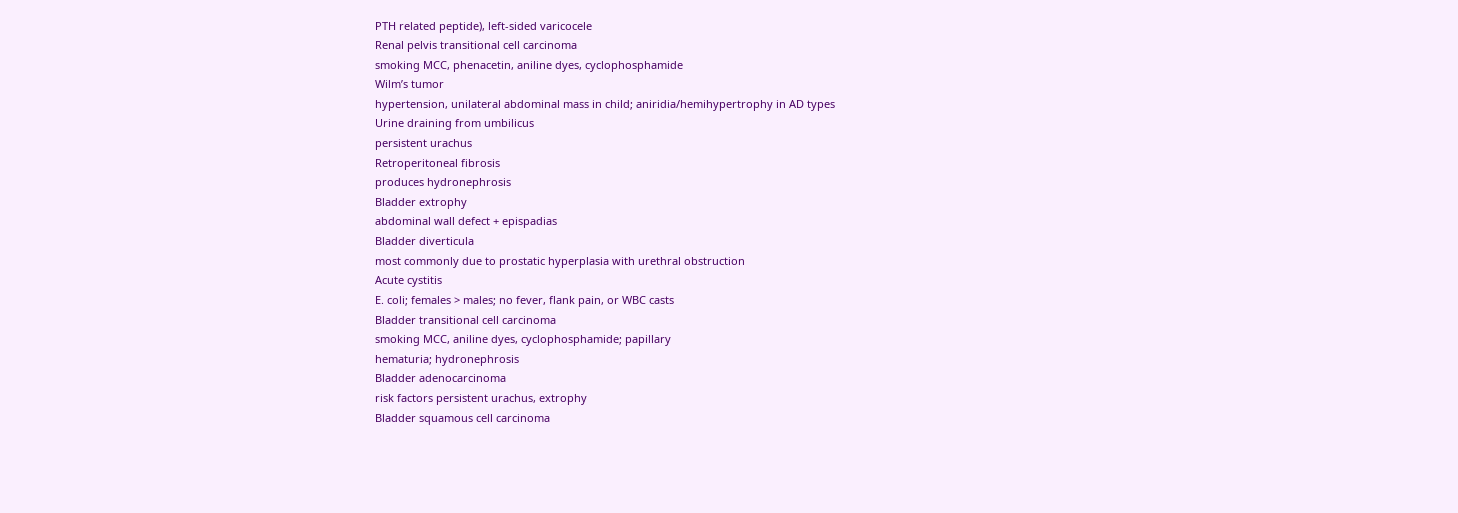PTH related peptide), left-sided varicocele
Renal pelvis transitional cell carcinoma
smoking MCC, phenacetin, aniline dyes, cyclophosphamide
Wilm’s tumor
hypertension, unilateral abdominal mass in child; aniridia/hemihypertrophy in AD types
Urine draining from umbilicus
persistent urachus
Retroperitoneal fibrosis
produces hydronephrosis
Bladder extrophy
abdominal wall defect + epispadias
Bladder diverticula
most commonly due to prostatic hyperplasia with urethral obstruction
Acute cystitis
E. coli; females > males; no fever, flank pain, or WBC casts
Bladder transitional cell carcinoma
smoking MCC, aniline dyes, cyclophosphamide; papillary
hematuria; hydronephrosis
Bladder adenocarcinoma
risk factors persistent urachus, extrophy
Bladder squamous cell carcinoma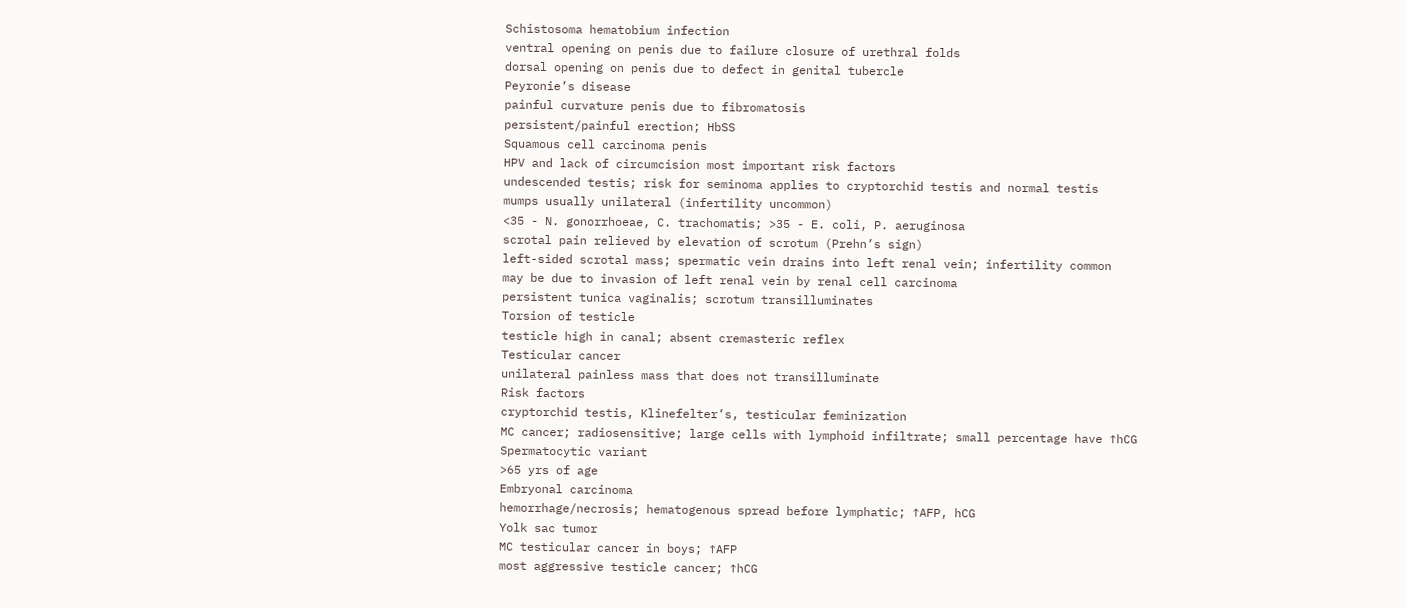Schistosoma hematobium infection
ventral opening on penis due to failure closure of urethral folds
dorsal opening on penis due to defect in genital tubercle
Peyronie’s disease
painful curvature penis due to fibromatosis
persistent/painful erection; HbSS
Squamous cell carcinoma penis
HPV and lack of circumcision most important risk factors
undescended testis; risk for seminoma applies to cryptorchid testis and normal testis
mumps usually unilateral (infertility uncommon)
<35 - N. gonorrhoeae, C. trachomatis; >35 - E. coli, P. aeruginosa
scrotal pain relieved by elevation of scrotum (Prehn’s sign)
left-sided scrotal mass; spermatic vein drains into left renal vein; infertility common
may be due to invasion of left renal vein by renal cell carcinoma
persistent tunica vaginalis; scrotum transilluminates
Torsion of testicle
testicle high in canal; absent cremasteric reflex
Testicular cancer
unilateral painless mass that does not transilluminate
Risk factors
cryptorchid testis, Klinefelter’s, testicular feminization
MC cancer; radiosensitive; large cells with lymphoid infiltrate; small percentage have ↑hCG
Spermatocytic variant
>65 yrs of age
Embryonal carcinoma
hemorrhage/necrosis; hematogenous spread before lymphatic; ↑AFP, hCG
Yolk sac tumor
MC testicular cancer in boys; ↑AFP
most aggressive testicle cancer; ↑hCG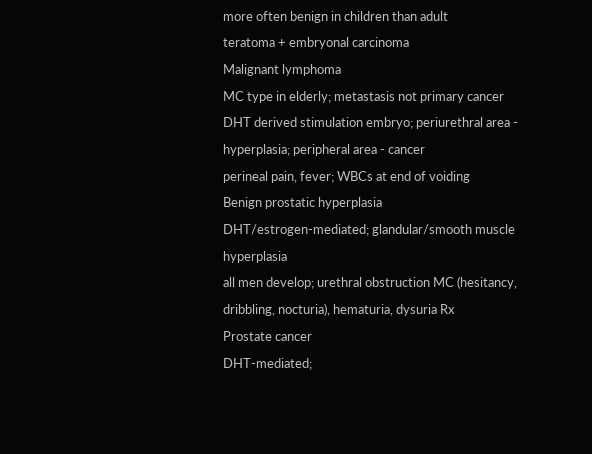more often benign in children than adult
teratoma + embryonal carcinoma
Malignant lymphoma
MC type in elderly; metastasis not primary cancer
DHT derived stimulation embryo; periurethral area - hyperplasia; peripheral area - cancer
perineal pain, fever; WBCs at end of voiding
Benign prostatic hyperplasia
DHT/estrogen-mediated; glandular/smooth muscle hyperplasia
all men develop; urethral obstruction MC (hesitancy, dribbling, nocturia), hematuria, dysuria Rx
Prostate cancer
DHT-mediated;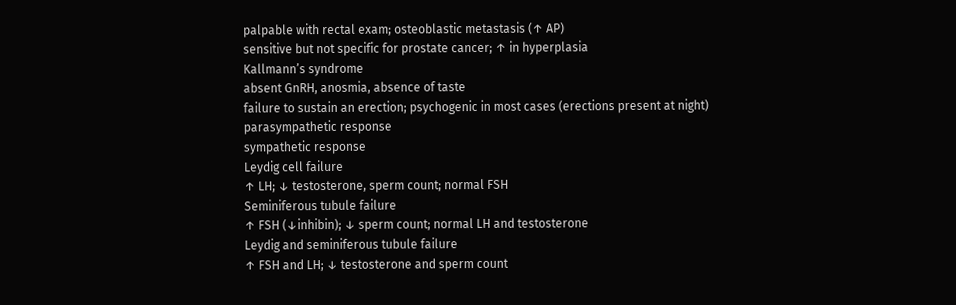palpable with rectal exam; osteoblastic metastasis (↑ AP)
sensitive but not specific for prostate cancer; ↑ in hyperplasia
Kallmann’s syndrome
absent GnRH, anosmia, absence of taste
failure to sustain an erection; psychogenic in most cases (erections present at night)
parasympathetic response
sympathetic response
Leydig cell failure
↑ LH; ↓ testosterone, sperm count; normal FSH
Seminiferous tubule failure
↑ FSH (↓inhibin); ↓ sperm count; normal LH and testosterone
Leydig and seminiferous tubule failure
↑ FSH and LH; ↓ testosterone and sperm count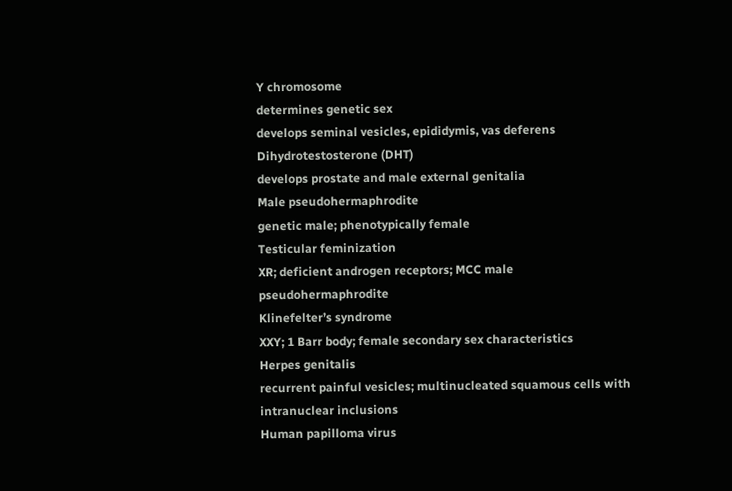Y chromosome
determines genetic sex
develops seminal vesicles, epididymis, vas deferens
Dihydrotestosterone (DHT)
develops prostate and male external genitalia
Male pseudohermaphrodite
genetic male; phenotypically female
Testicular feminization
XR; deficient androgen receptors; MCC male pseudohermaphrodite
Klinefelter’s syndrome
XXY; 1 Barr body; female secondary sex characteristics
Herpes genitalis
recurrent painful vesicles; multinucleated squamous cells with intranuclear inclusions
Human papilloma virus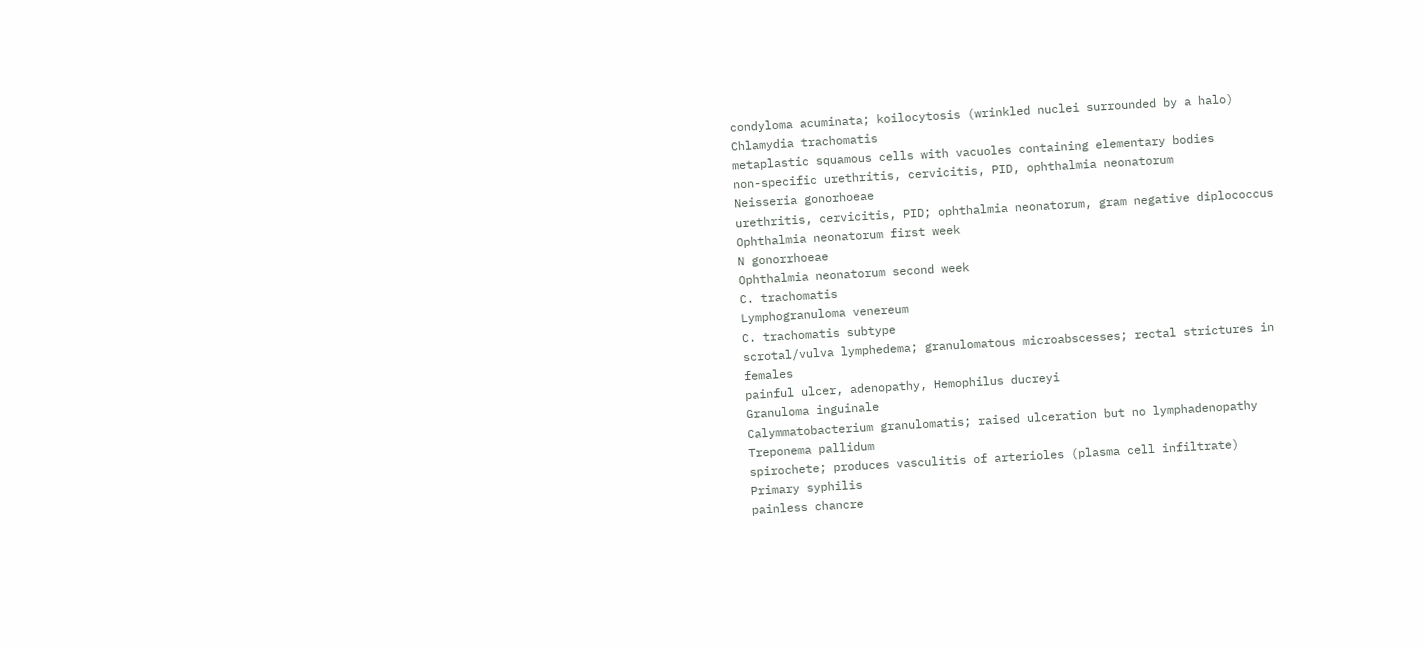condyloma acuminata; koilocytosis (wrinkled nuclei surrounded by a halo)
Chlamydia trachomatis
metaplastic squamous cells with vacuoles containing elementary bodies
non-specific urethritis, cervicitis, PID, ophthalmia neonatorum
Neisseria gonorhoeae
urethritis, cervicitis, PID; ophthalmia neonatorum, gram negative diplococcus
Ophthalmia neonatorum first week
N gonorrhoeae
Ophthalmia neonatorum second week
C. trachomatis
Lymphogranuloma venereum
C. trachomatis subtype
scrotal/vulva lymphedema; granulomatous microabscesses; rectal strictures in females
painful ulcer, adenopathy, Hemophilus ducreyi
Granuloma inguinale
Calymmatobacterium granulomatis; raised ulceration but no lymphadenopathy
Treponema pallidum
spirochete; produces vasculitis of arterioles (plasma cell infiltrate)
Primary syphilis
painless chancre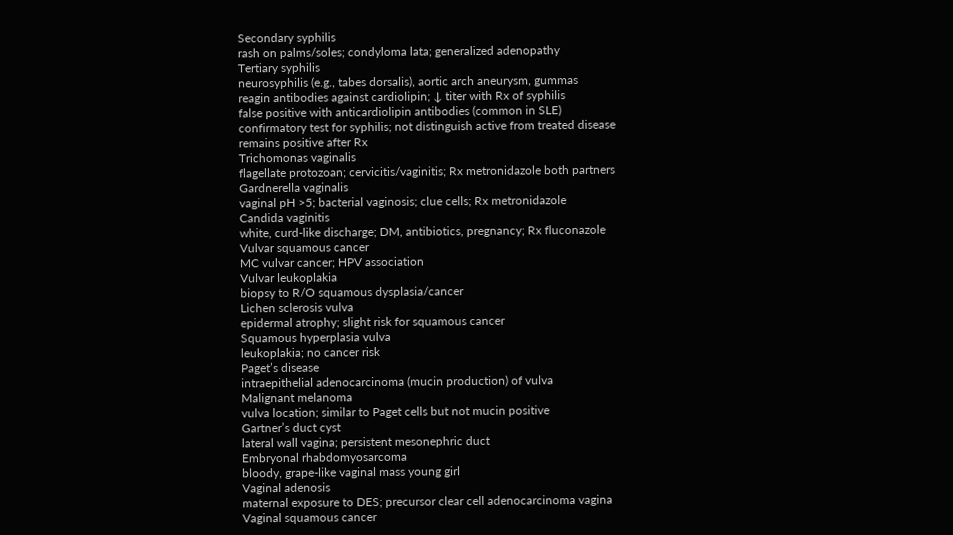Secondary syphilis
rash on palms/soles; condyloma lata; generalized adenopathy
Tertiary syphilis
neurosyphilis (e.g., tabes dorsalis), aortic arch aneurysm, gummas
reagin antibodies against cardiolipin; ↓ titer with Rx of syphilis
false positive with anticardiolipin antibodies (common in SLE)
confirmatory test for syphilis; not distinguish active from treated disease
remains positive after Rx
Trichomonas vaginalis
flagellate protozoan; cervicitis/vaginitis; Rx metronidazole both partners
Gardnerella vaginalis
vaginal pH >5; bacterial vaginosis; clue cells; Rx metronidazole
Candida vaginitis
white, curd-like discharge; DM, antibiotics, pregnancy; Rx fluconazole
Vulvar squamous cancer
MC vulvar cancer; HPV association
Vulvar leukoplakia
biopsy to R/O squamous dysplasia/cancer
Lichen sclerosis vulva
epidermal atrophy; slight risk for squamous cancer
Squamous hyperplasia vulva
leukoplakia; no cancer risk
Paget’s disease
intraepithelial adenocarcinoma (mucin production) of vulva
Malignant melanoma
vulva location; similar to Paget cells but not mucin positive
Gartner’s duct cyst
lateral wall vagina; persistent mesonephric duct
Embryonal rhabdomyosarcoma
bloody, grape-like vaginal mass young girl
Vaginal adenosis
maternal exposure to DES; precursor clear cell adenocarcinoma vagina
Vaginal squamous cancer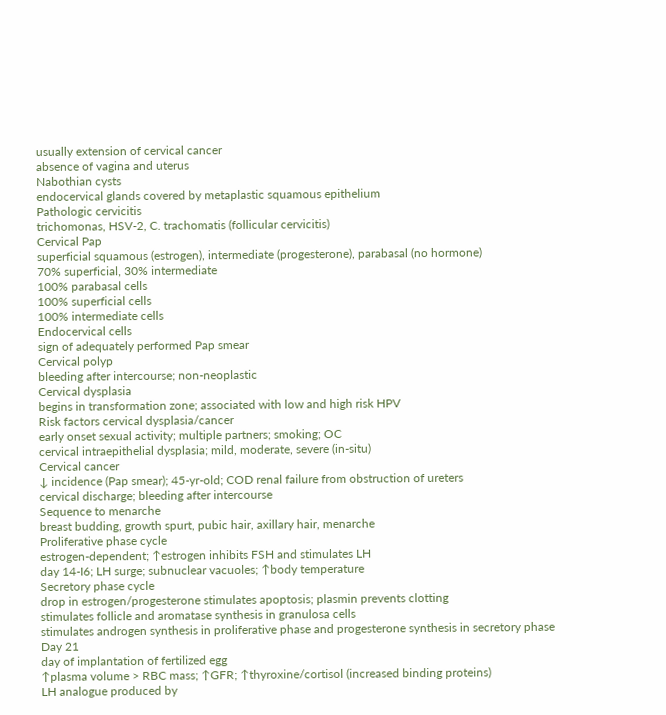usually extension of cervical cancer
absence of vagina and uterus
Nabothian cysts
endocervical glands covered by metaplastic squamous epithelium
Pathologic cervicitis
trichomonas, HSV-2, C. trachomatis (follicular cervicitis)
Cervical Pap
superficial squamous (estrogen), intermediate (progesterone), parabasal (no hormone)
70% superficial, 30% intermediate
100% parabasal cells
100% superficial cells
100% intermediate cells
Endocervical cells
sign of adequately performed Pap smear
Cervical polyp
bleeding after intercourse; non-neoplastic
Cervical dysplasia
begins in transformation zone; associated with low and high risk HPV
Risk factors cervical dysplasia/cancer
early onset sexual activity; multiple partners; smoking; OC
cervical intraepithelial dysplasia; mild, moderate, severe (in-situ)
Cervical cancer
↓ incidence (Pap smear); 45-yr-old; COD renal failure from obstruction of ureters
cervical discharge; bleeding after intercourse
Sequence to menarche
breast budding, growth spurt, pubic hair, axillary hair, menarche
Proliferative phase cycle
estrogen-dependent; ↑estrogen inhibits FSH and stimulates LH
day 14-I6; LH surge; subnuclear vacuoles; ↑body temperature
Secretory phase cycle
drop in estrogen/progesterone stimulates apoptosis; plasmin prevents clotting
stimulates follicle and aromatase synthesis in granulosa cells
stimulates androgen synthesis in proliferative phase and progesterone synthesis in secretory phase
Day 21
day of implantation of fertilized egg
↑plasma volume > RBC mass; ↑GFR; ↑thyroxine/cortisol (increased binding proteins)
LH analogue produced by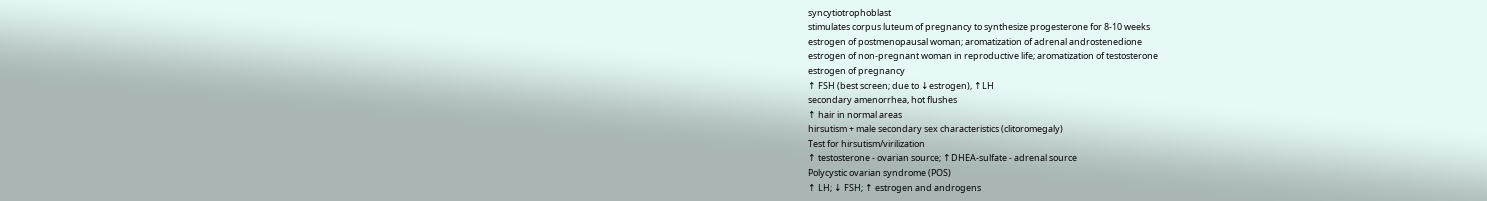syncytiotrophoblast
stimulates corpus luteum of pregnancy to synthesize progesterone for 8-10 weeks
estrogen of postmenopausal woman; aromatization of adrenal androstenedione
estrogen of non-pregnant woman in reproductive life; aromatization of testosterone
estrogen of pregnancy
↑ FSH (best screen; due to ↓estrogen), ↑LH
secondary amenorrhea, hot flushes
↑ hair in normal areas
hirsutism + male secondary sex characteristics (clitoromegaly)
Test for hirsutism/virilization
↑ testosterone - ovarian source; ↑DHEA-sulfate - adrenal source
Polycystic ovarian syndrome (POS)
↑ LH; ↓ FSH; ↑ estrogen and androgens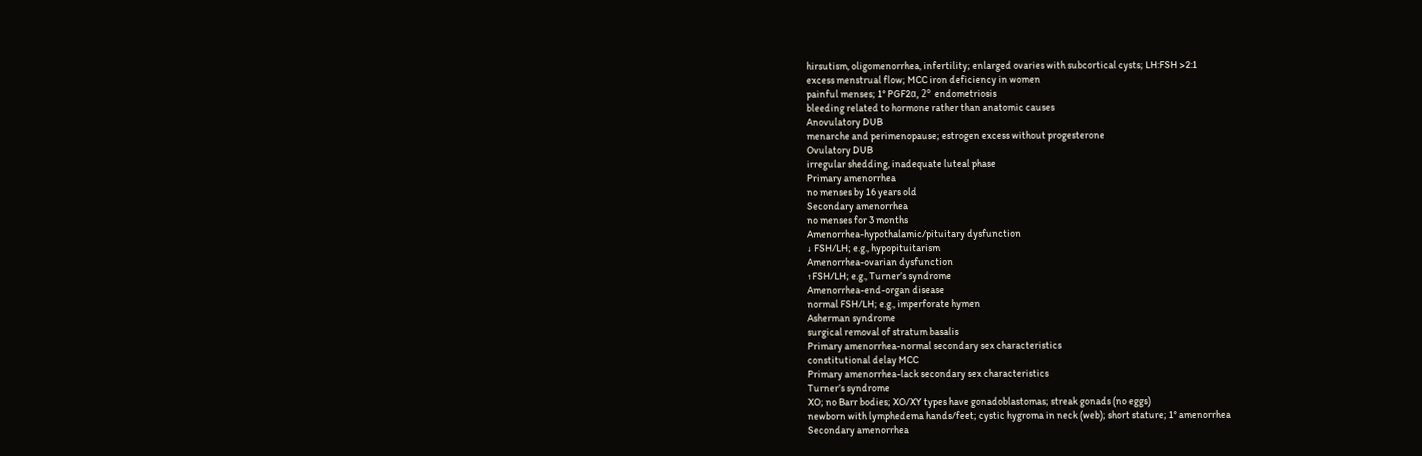hirsutism, oligomenorrhea, infertility; enlarged ovaries with subcortical cysts; LH:FSH >2:1
excess menstrual flow; MCC iron deficiency in women
painful menses; 1° PGF2α, 2° endometriosis
bleeding related to hormone rather than anatomic causes
Anovulatory DUB
menarche and perimenopause; estrogen excess without progesterone
Ovulatory DUB
irregular shedding, inadequate luteal phase
Primary amenorrhea
no menses by 16 years old
Secondary amenorrhea
no menses for 3 months
Amenorrhea-hypothalamic/pituitary dysfunction
↓ FSH/LH; e.g., hypopituitarism
Amenorrhea-ovarian dysfunction
↑FSH/LH; e.g., Turner’s syndrome
Amenorrhea-end-organ disease
normal FSH/LH; e.g., imperforate hymen
Asherman syndrome
surgical removal of stratum basalis
Primary amenorrhea-normal secondary sex characteristics
constitutional delay MCC
Primary amenorrhea-lack secondary sex characteristics
Turner’s syndrome
XO; no Barr bodies; XO/XY types have gonadoblastomas; streak gonads (no eggs)
newborn with lymphedema hands/feet; cystic hygroma in neck (web); short stature; 1° amenorrhea
Secondary amenorrhea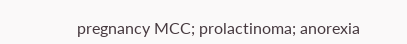pregnancy MCC; prolactinoma; anorexia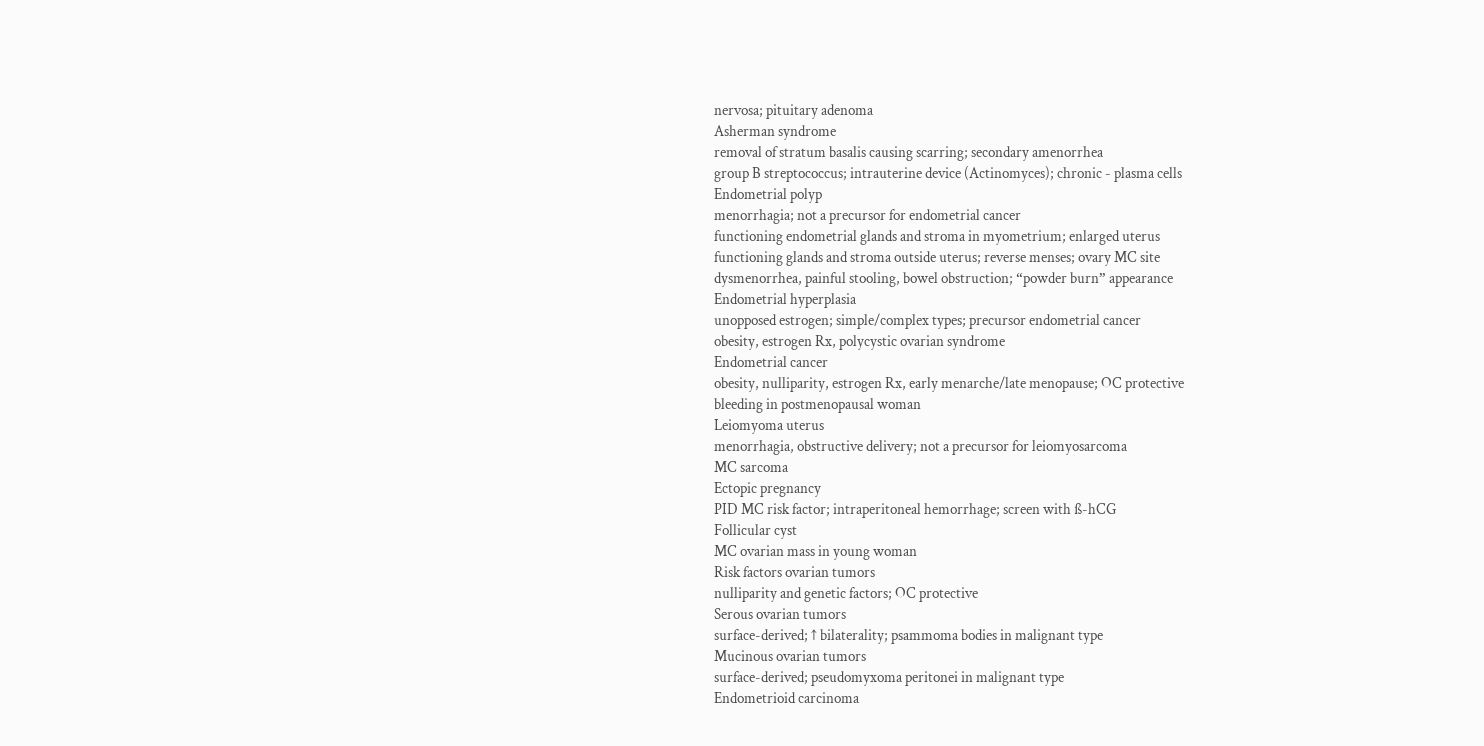nervosa; pituitary adenoma
Asherman syndrome
removal of stratum basalis causing scarring; secondary amenorrhea
group B streptococcus; intrauterine device (Actinomyces); chronic - plasma cells
Endometrial polyp
menorrhagia; not a precursor for endometrial cancer
functioning endometrial glands and stroma in myometrium; enlarged uterus
functioning glands and stroma outside uterus; reverse menses; ovary MC site
dysmenorrhea, painful stooling, bowel obstruction; “powder burn” appearance
Endometrial hyperplasia
unopposed estrogen; simple/complex types; precursor endometrial cancer
obesity, estrogen Rx, polycystic ovarian syndrome
Endometrial cancer
obesity, nulliparity, estrogen Rx, early menarche/late menopause; OC protective
bleeding in postmenopausal woman
Leiomyoma uterus
menorrhagia, obstructive delivery; not a precursor for leiomyosarcoma
MC sarcoma
Ectopic pregnancy
PID MC risk factor; intraperitoneal hemorrhage; screen with ß-hCG
Follicular cyst
MC ovarian mass in young woman
Risk factors ovarian tumors
nulliparity and genetic factors; OC protective
Serous ovarian tumors
surface-derived; ↑ bilaterality; psammoma bodies in malignant type
Mucinous ovarian tumors
surface-derived; pseudomyxoma peritonei in malignant type
Endometrioid carcinoma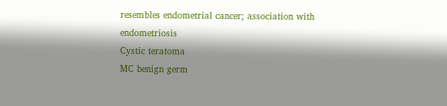resembles endometrial cancer; association with endometriosis
Cystic teratoma
MC benign germ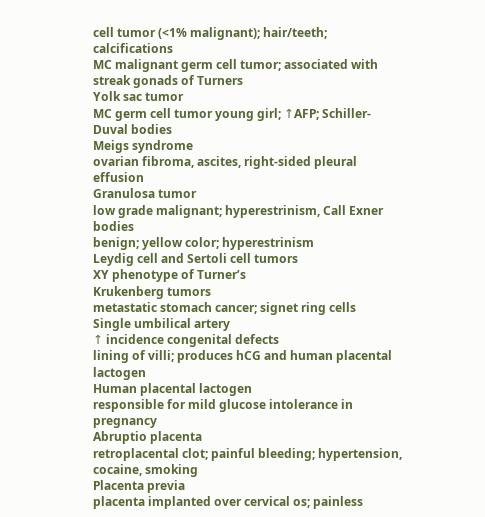cell tumor (<1% malignant); hair/teeth; calcifications
MC malignant germ cell tumor; associated with streak gonads of Turners
Yolk sac tumor
MC germ cell tumor young girl; ↑AFP; Schiller-Duval bodies
Meigs syndrome
ovarian fibroma, ascites, right-sided pleural effusion
Granulosa tumor
low grade malignant; hyperestrinism, Call Exner bodies
benign; yellow color; hyperestrinism
Leydig cell and Sertoli cell tumors
XY phenotype of Turner’s
Krukenberg tumors
metastatic stomach cancer; signet ring cells
Single umbilical artery
↑ incidence congenital defects
lining of villi; produces hCG and human placental lactogen
Human placental lactogen
responsible for mild glucose intolerance in pregnancy
Abruptio placenta
retroplacental clot; painful bleeding; hypertension, cocaine, smoking
Placenta previa
placenta implanted over cervical os; painless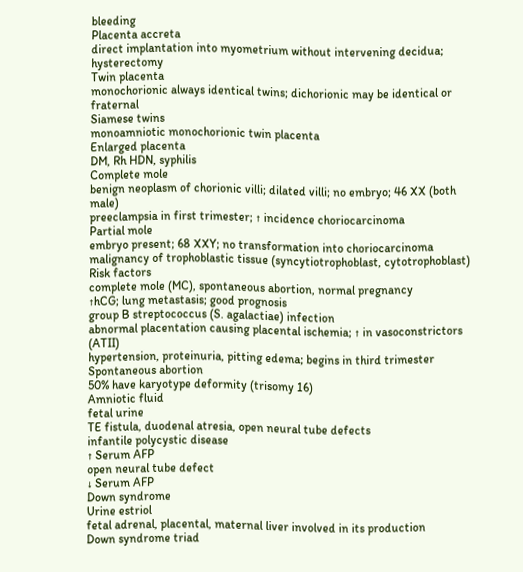bleeding
Placenta accreta
direct implantation into myometrium without intervening decidua; hysterectomy
Twin placenta
monochorionic always identical twins; dichorionic may be identical or fraternal
Siamese twins
monoamniotic monochorionic twin placenta
Enlarged placenta
DM, Rh HDN, syphilis
Complete mole
benign neoplasm of chorionic villi; dilated villi; no embryo; 46 XX (both male)
preeclampsia in first trimester; ↑ incidence choriocarcinoma
Partial mole
embryo present; 68 XXY; no transformation into choriocarcinoma
malignancy of trophoblastic tissue (syncytiotrophoblast, cytotrophoblast)
Risk factors
complete mole (MC), spontaneous abortion, normal pregnancy
↑hCG; lung metastasis; good prognosis
group B streptococcus (S. agalactiae) infection
abnormal placentation causing placental ischemia; ↑ in vasoconstrictors (ATII)
hypertension, proteinuria, pitting edema; begins in third trimester
Spontaneous abortion
50% have karyotype deformity (trisomy 16)
Amniotic fluid
fetal urine
TE fistula, duodenal atresia, open neural tube defects
infantile polycystic disease
↑ Serum AFP
open neural tube defect
↓ Serum AFP
Down syndrome
Urine estriol
fetal adrenal, placental, maternal liver involved in its production
Down syndrome triad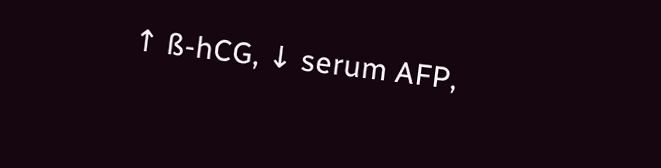↑ ß-hCG, ↓ serum AFP,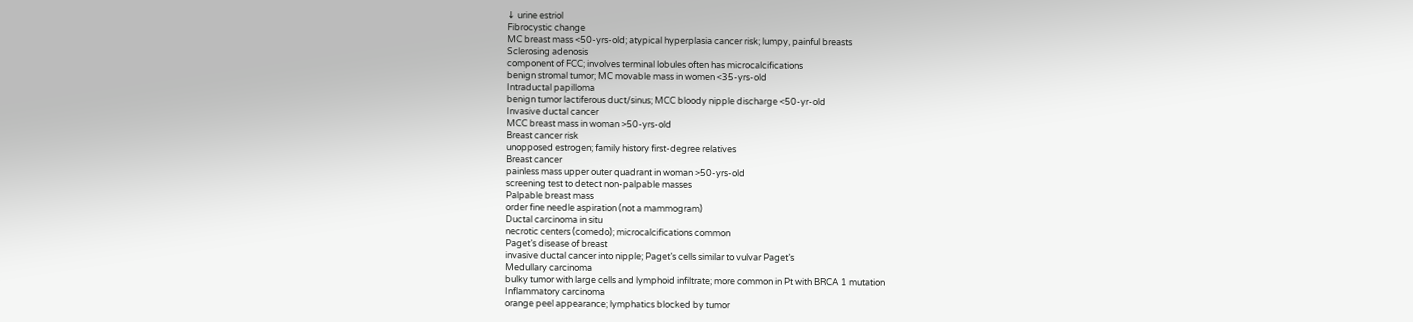↓ urine estriol
Fibrocystic change
MC breast mass <50-yrs-old; atypical hyperplasia cancer risk; lumpy, painful breasts
Sclerosing adenosis
component of FCC; involves terminal lobules often has microcalcifications
benign stromal tumor; MC movable mass in women <35-yrs-old
Intraductal papilloma
benign tumor lactiferous duct/sinus; MCC bloody nipple discharge <50-yr-old
Invasive ductal cancer
MCC breast mass in woman >50-yrs-old
Breast cancer risk
unopposed estrogen; family history first-degree relatives
Breast cancer
painless mass upper outer quadrant in woman >50-yrs-old
screening test to detect non-palpable masses
Palpable breast mass
order fine needle aspiration (not a mammogram)
Ductal carcinoma in situ
necrotic centers (comedo); microcalcifications common
Paget’s disease of breast
invasive ductal cancer into nipple; Paget’s cells similar to vulvar Paget’s
Medullary carcinoma
bulky tumor with large cells and lymphoid infiltrate; more common in Pt with BRCA 1 mutation
Inflammatory carcinoma
orange peel appearance; lymphatics blocked by tumor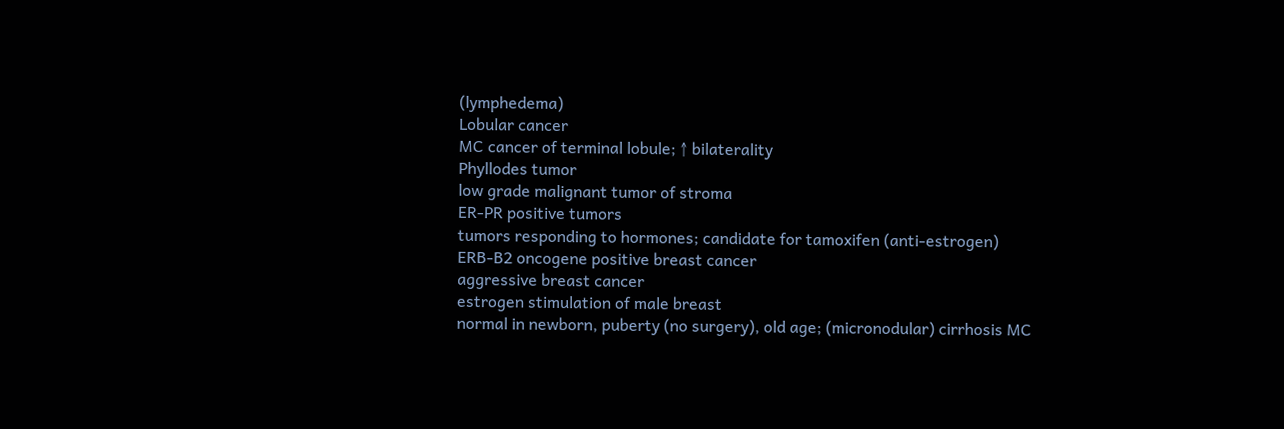(lymphedema)
Lobular cancer
MC cancer of terminal lobule; ↑ bilaterality
Phyllodes tumor
low grade malignant tumor of stroma
ER-PR positive tumors
tumors responding to hormones; candidate for tamoxifen (anti-estrogen)
ERB-B2 oncogene positive breast cancer
aggressive breast cancer
estrogen stimulation of male breast
normal in newborn, puberty (no surgery), old age; (micronodular) cirrhosis MC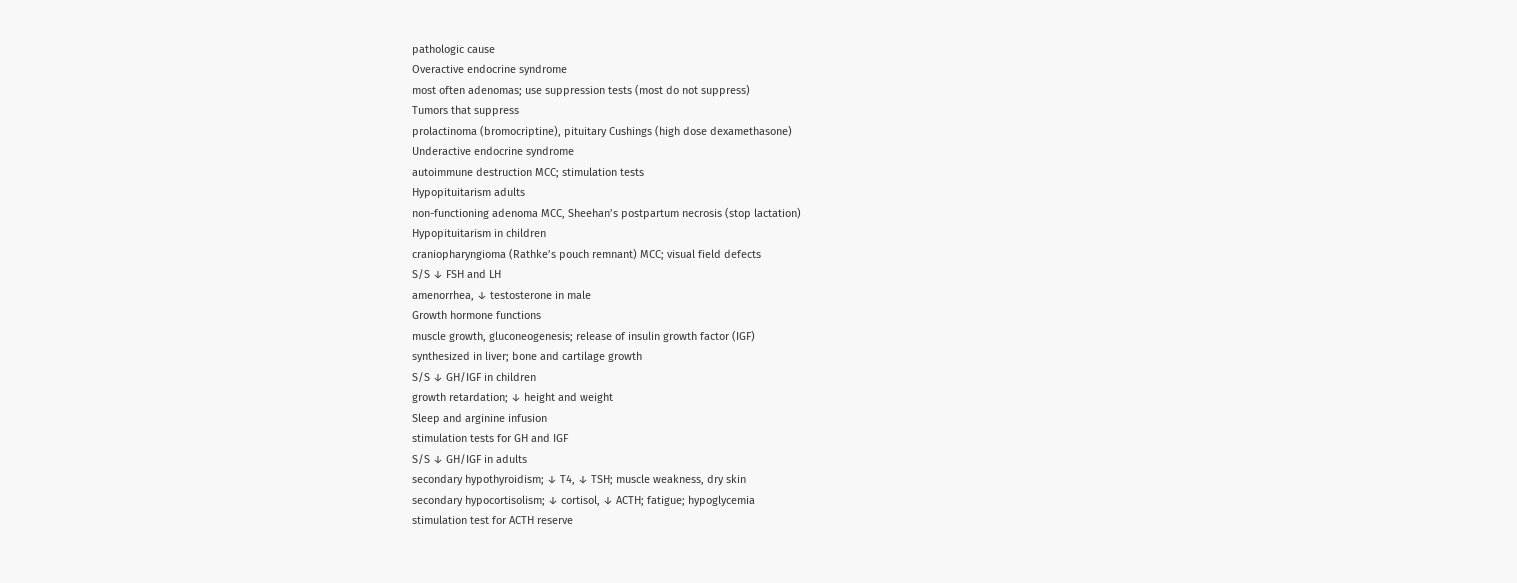pathologic cause
Overactive endocrine syndrome
most often adenomas; use suppression tests (most do not suppress)
Tumors that suppress
prolactinoma (bromocriptine), pituitary Cushings (high dose dexamethasone)
Underactive endocrine syndrome
autoimmune destruction MCC; stimulation tests
Hypopituitarism adults
non-functioning adenoma MCC, Sheehan’s postpartum necrosis (stop lactation)
Hypopituitarism in children
craniopharyngioma (Rathke’s pouch remnant) MCC; visual field defects
S/S ↓ FSH and LH
amenorrhea, ↓ testosterone in male
Growth hormone functions
muscle growth, gluconeogenesis; release of insulin growth factor (IGF)
synthesized in liver; bone and cartilage growth
S/S ↓ GH/IGF in children
growth retardation; ↓ height and weight
Sleep and arginine infusion
stimulation tests for GH and IGF
S/S ↓ GH/IGF in adults
secondary hypothyroidism; ↓ T4, ↓ TSH; muscle weakness, dry skin
secondary hypocortisolism; ↓ cortisol, ↓ ACTH; fatigue; hypoglycemia
stimulation test for ACTH reserve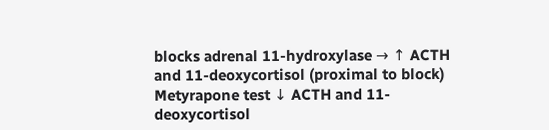blocks adrenal 11-hydroxylase → ↑ ACTH and 11-deoxycortisol (proximal to block)
Metyrapone test ↓ ACTH and 11-deoxycortisol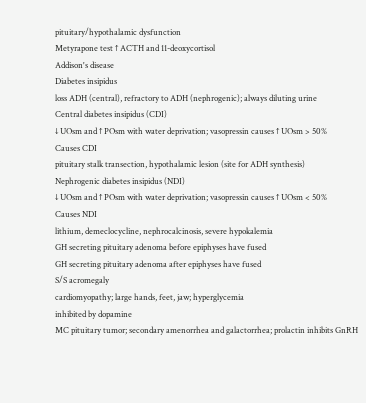pituitary/hypothalamic dysfunction
Metyrapone test ↑ ACTH and 11-deoxycortisol
Addison's disease
Diabetes insipidus
loss ADH (central), refractory to ADH (nephrogenic); always diluting urine
Central diabetes insipidus (CDI)
↓ UOsm and ↑ POsm with water deprivation; vasopressin causes ↑ UOsm > 50%
Causes CDI
pituitary stalk transection, hypothalamic lesion (site for ADH synthesis)
Nephrogenic diabetes insipidus (NDI)
↓ UOsm and ↑ POsm with water deprivation; vasopressin causes ↑ UOsm < 50%
Causes NDI
lithium, demeclocycline, nephrocalcinosis, severe hypokalemia
GH secreting pituitary adenoma before epiphyses have fused
GH secreting pituitary adenoma after epiphyses have fused
S/S acromegaly
cardiomyopathy; large hands, feet, jaw; hyperglycemia
inhibited by dopamine
MC pituitary tumor; secondary amenorrhea and galactorrhea; prolactin inhibits GnRH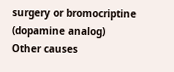surgery or bromocriptine (dopamine analog)
Other causes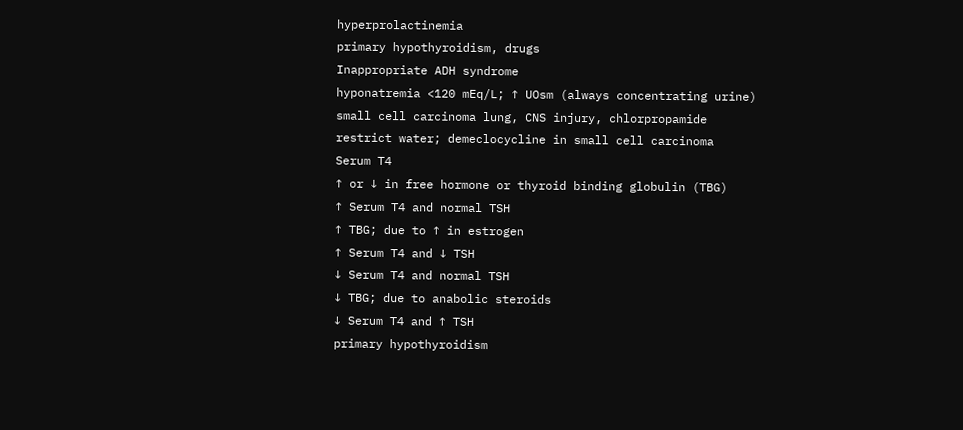hyperprolactinemia
primary hypothyroidism, drugs
Inappropriate ADH syndrome
hyponatremia <120 mEq/L; ↑ UOsm (always concentrating urine)
small cell carcinoma lung, CNS injury, chlorpropamide
restrict water; demeclocycline in small cell carcinoma
Serum T4
↑ or ↓ in free hormone or thyroid binding globulin (TBG)
↑ Serum T4 and normal TSH
↑ TBG; due to ↑ in estrogen
↑ Serum T4 and ↓ TSH
↓ Serum T4 and normal TSH
↓ TBG; due to anabolic steroids
↓ Serum T4 and ↑ TSH
primary hypothyroidism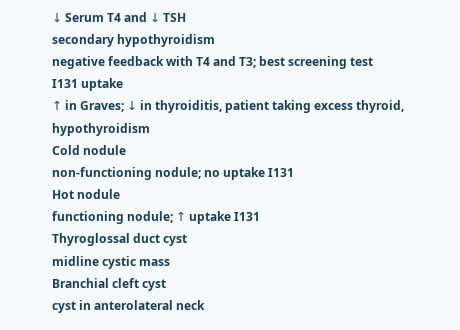↓ Serum T4 and ↓ TSH
secondary hypothyroidism
negative feedback with T4 and T3; best screening test
I131 uptake
↑ in Graves; ↓ in thyroiditis, patient taking excess thyroid, hypothyroidism
Cold nodule
non-functioning nodule; no uptake I131
Hot nodule
functioning nodule; ↑ uptake I131
Thyroglossal duct cyst
midline cystic mass
Branchial cleft cyst
cyst in anterolateral neck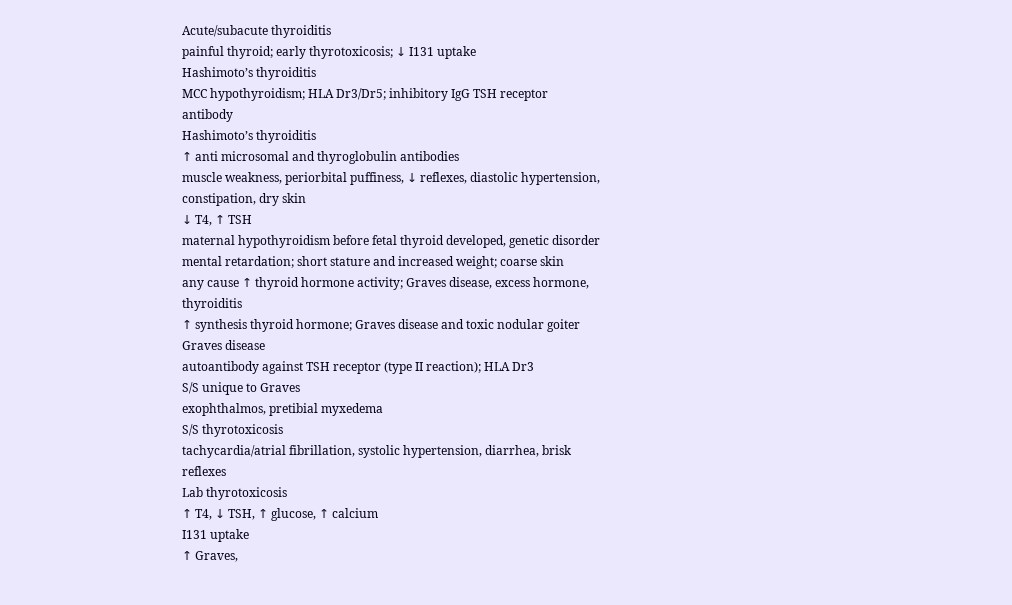Acute/subacute thyroiditis
painful thyroid; early thyrotoxicosis; ↓ I131 uptake
Hashimoto’s thyroiditis
MCC hypothyroidism; HLA Dr3/Dr5; inhibitory IgG TSH receptor antibody
Hashimoto’s thyroiditis
↑ anti microsomal and thyroglobulin antibodies
muscle weakness, periorbital puffiness, ↓ reflexes, diastolic hypertension, constipation, dry skin
↓ T4, ↑ TSH
maternal hypothyroidism before fetal thyroid developed, genetic disorder
mental retardation; short stature and increased weight; coarse skin
any cause ↑ thyroid hormone activity; Graves disease, excess hormone, thyroiditis
↑ synthesis thyroid hormone; Graves disease and toxic nodular goiter
Graves disease
autoantibody against TSH receptor (type II reaction); HLA Dr3
S/S unique to Graves
exophthalmos, pretibial myxedema
S/S thyrotoxicosis
tachycardia/atrial fibrillation, systolic hypertension, diarrhea, brisk reflexes
Lab thyrotoxicosis
↑ T4, ↓ TSH, ↑ glucose, ↑ calcium
I131 uptake
↑ Graves,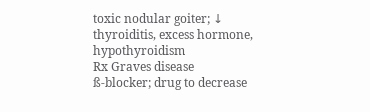toxic nodular goiter; ↓ thyroiditis, excess hormone, hypothyroidism
Rx Graves disease
ß-blocker; drug to decrease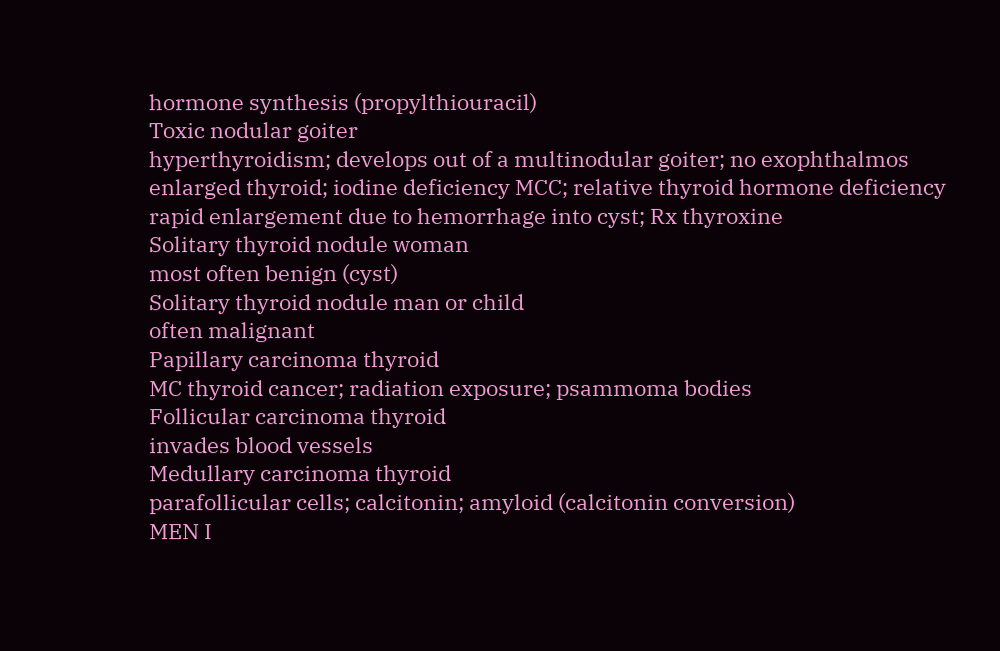hormone synthesis (propylthiouracil)
Toxic nodular goiter
hyperthyroidism; develops out of a multinodular goiter; no exophthalmos
enlarged thyroid; iodine deficiency MCC; relative thyroid hormone deficiency
rapid enlargement due to hemorrhage into cyst; Rx thyroxine
Solitary thyroid nodule woman
most often benign (cyst)
Solitary thyroid nodule man or child
often malignant
Papillary carcinoma thyroid
MC thyroid cancer; radiation exposure; psammoma bodies
Follicular carcinoma thyroid
invades blood vessels
Medullary carcinoma thyroid
parafollicular cells; calcitonin; amyloid (calcitonin conversion)
MEN I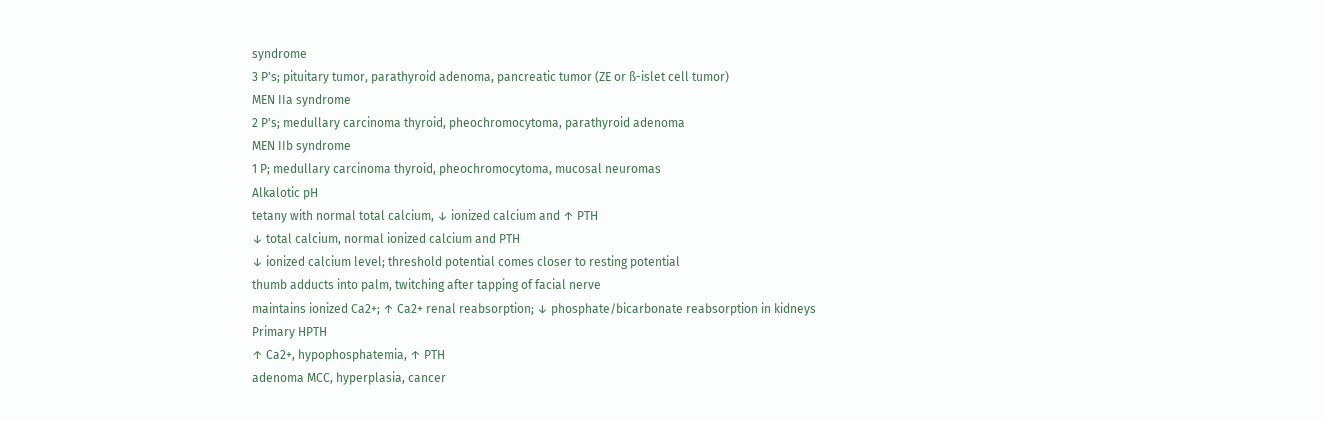syndrome
3 P's; pituitary tumor, parathyroid adenoma, pancreatic tumor (ZE or ß-islet cell tumor)
MEN IIa syndrome
2 P's; medullary carcinoma thyroid, pheochromocytoma, parathyroid adenoma
MEN IIb syndrome
1 P; medullary carcinoma thyroid, pheochromocytoma, mucosal neuromas
Alkalotic pH
tetany with normal total calcium, ↓ ionized calcium and ↑ PTH
↓ total calcium, normal ionized calcium and PTH
↓ ionized calcium level; threshold potential comes closer to resting potential
thumb adducts into palm, twitching after tapping of facial nerve
maintains ionized Ca2+; ↑ Ca2+ renal reabsorption; ↓ phosphate/bicarbonate reabsorption in kidneys
Primary HPTH
↑ Ca2+, hypophosphatemia, ↑ PTH
adenoma MCC, hyperplasia, cancer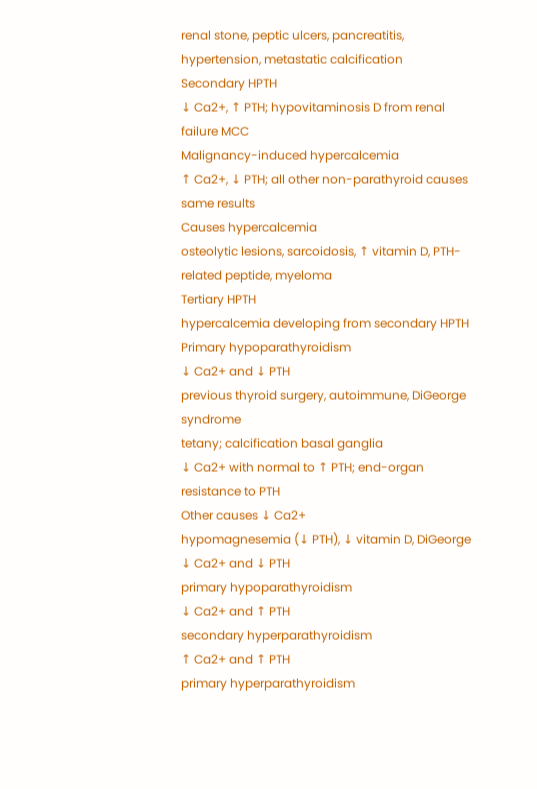renal stone, peptic ulcers, pancreatitis, hypertension, metastatic calcification
Secondary HPTH
↓ Ca2+, ↑ PTH; hypovitaminosis D from renal failure MCC
Malignancy-induced hypercalcemia
↑ Ca2+, ↓ PTH; all other non-parathyroid causes same results
Causes hypercalcemia
osteolytic lesions, sarcoidosis, ↑ vitamin D, PTH-related peptide, myeloma
Tertiary HPTH
hypercalcemia developing from secondary HPTH
Primary hypoparathyroidism
↓ Ca2+ and ↓ PTH
previous thyroid surgery, autoimmune, DiGeorge syndrome
tetany; calcification basal ganglia
↓ Ca2+ with normal to ↑ PTH; end-organ resistance to PTH
Other causes ↓ Ca2+
hypomagnesemia (↓ PTH), ↓ vitamin D, DiGeorge
↓ Ca2+ and ↓ PTH
primary hypoparathyroidism
↓ Ca2+ and ↑ PTH
secondary hyperparathyroidism
↑ Ca2+ and ↑ PTH
primary hyperparathyroidism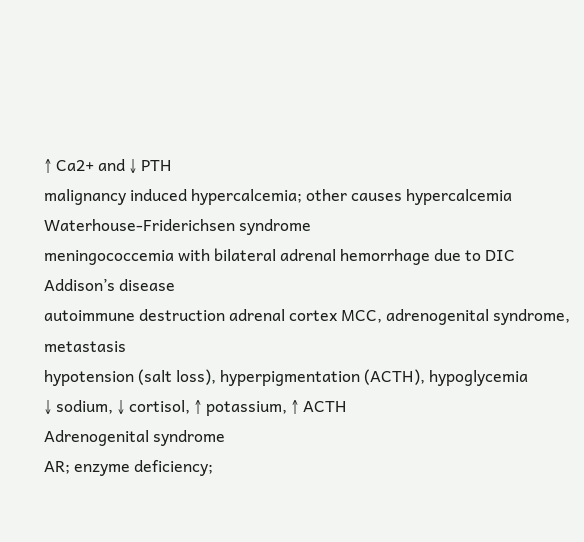↑ Ca2+ and ↓ PTH
malignancy induced hypercalcemia; other causes hypercalcemia
Waterhouse-Friderichsen syndrome
meningococcemia with bilateral adrenal hemorrhage due to DIC
Addison’s disease
autoimmune destruction adrenal cortex MCC, adrenogenital syndrome, metastasis
hypotension (salt loss), hyperpigmentation (ACTH), hypoglycemia
↓ sodium, ↓ cortisol, ↑ potassium, ↑ ACTH
Adrenogenital syndrome
AR; enzyme deficiency;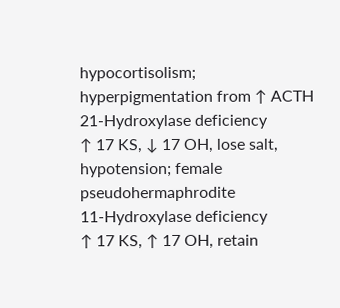hypocortisolism; hyperpigmentation from ↑ ACTH
21-Hydroxylase deficiency
↑ 17 KS, ↓ 17 OH, lose salt, hypotension; female pseudohermaphrodite
11-Hydroxylase deficiency
↑ 17 KS, ↑ 17 OH, retain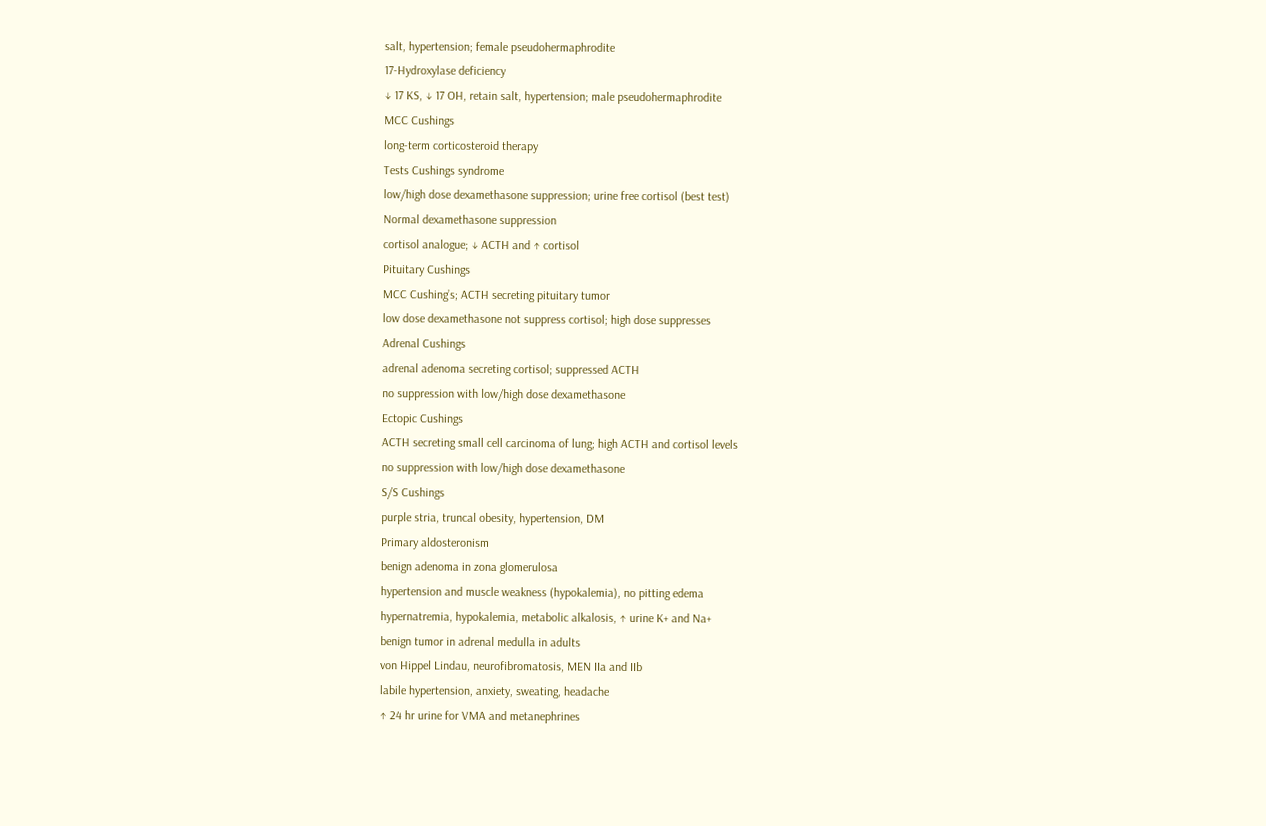salt, hypertension; female pseudohermaphrodite
17-Hydroxylase deficiency
↓ 17 KS, ↓ 17 OH, retain salt, hypertension; male pseudohermaphrodite
MCC Cushings
long-term corticosteroid therapy
Tests Cushings syndrome
low/high dose dexamethasone suppression; urine free cortisol (best test)
Normal dexamethasone suppression
cortisol analogue; ↓ ACTH and ↑ cortisol
Pituitary Cushings
MCC Cushing’s; ACTH secreting pituitary tumor
low dose dexamethasone not suppress cortisol; high dose suppresses
Adrenal Cushings
adrenal adenoma secreting cortisol; suppressed ACTH
no suppression with low/high dose dexamethasone
Ectopic Cushings
ACTH secreting small cell carcinoma of lung; high ACTH and cortisol levels
no suppression with low/high dose dexamethasone
S/S Cushings
purple stria, truncal obesity, hypertension, DM
Primary aldosteronism
benign adenoma in zona glomerulosa
hypertension and muscle weakness (hypokalemia), no pitting edema
hypernatremia, hypokalemia, metabolic alkalosis, ↑ urine K+ and Na+
benign tumor in adrenal medulla in adults
von Hippel Lindau, neurofibromatosis, MEN IIa and IIb
labile hypertension, anxiety, sweating, headache
↑ 24 hr urine for VMA and metanephrines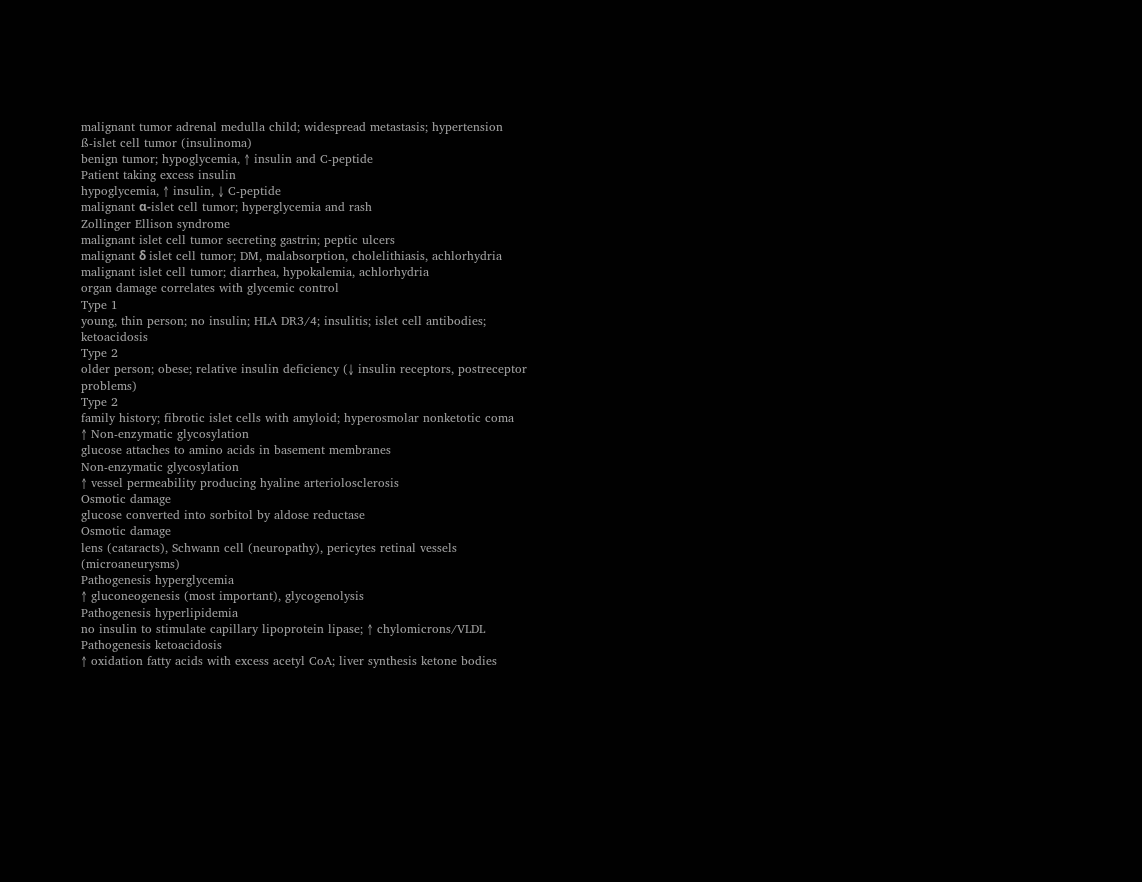malignant tumor adrenal medulla child; widespread metastasis; hypertension
ß-islet cell tumor (insulinoma)
benign tumor; hypoglycemia, ↑ insulin and C-peptide
Patient taking excess insulin
hypoglycemia, ↑ insulin, ↓ C-peptide
malignant α-islet cell tumor; hyperglycemia and rash
Zollinger Ellison syndrome
malignant islet cell tumor secreting gastrin; peptic ulcers
malignant δ islet cell tumor; DM, malabsorption, cholelithiasis, achlorhydria
malignant islet cell tumor; diarrhea, hypokalemia, achlorhydria
organ damage correlates with glycemic control
Type 1
young, thin person; no insulin; HLA DR3/4; insulitis; islet cell antibodies; ketoacidosis
Type 2
older person; obese; relative insulin deficiency (↓ insulin receptors, postreceptor problems)
Type 2
family history; fibrotic islet cells with amyloid; hyperosmolar nonketotic coma
↑ Non-enzymatic glycosylation
glucose attaches to amino acids in basement membranes
Non-enzymatic glycosylation
↑ vessel permeability producing hyaline arteriolosclerosis
Osmotic damage
glucose converted into sorbitol by aldose reductase
Osmotic damage
lens (cataracts), Schwann cell (neuropathy), pericytes retinal vessels (microaneurysms)
Pathogenesis hyperglycemia
↑ gluconeogenesis (most important), glycogenolysis
Pathogenesis hyperlipidemia
no insulin to stimulate capillary lipoprotein lipase; ↑ chylomicrons/VLDL
Pathogenesis ketoacidosis
↑ oxidation fatty acids with excess acetyl CoA; liver synthesis ketone bodies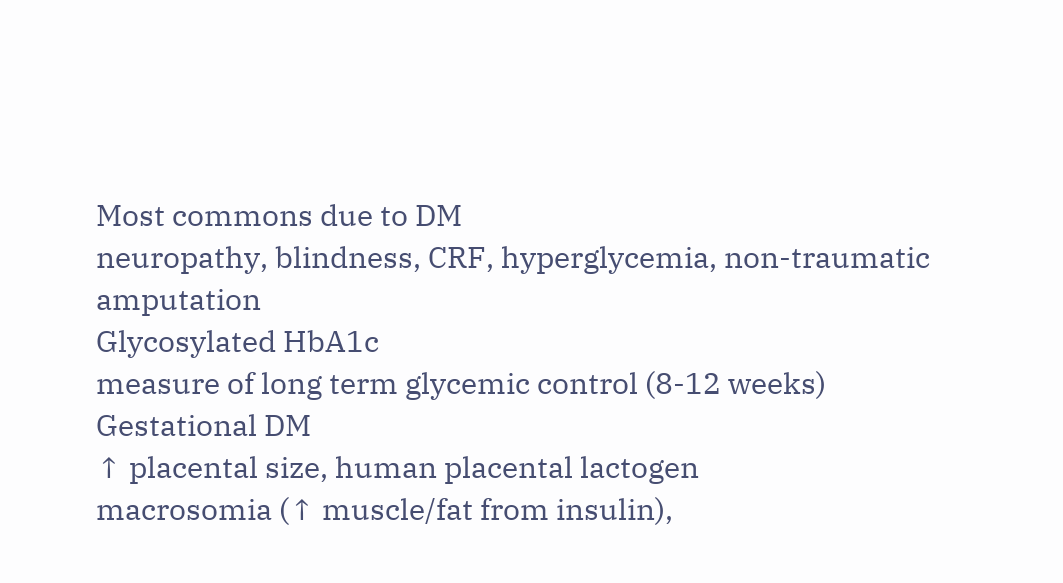Most commons due to DM
neuropathy, blindness, CRF, hyperglycemia, non-traumatic amputation
Glycosylated HbA1c
measure of long term glycemic control (8-12 weeks)
Gestational DM
↑ placental size, human placental lactogen
macrosomia (↑ muscle/fat from insulin),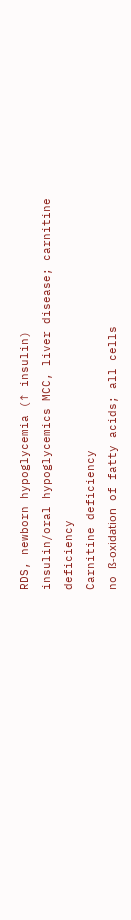RDS, newborn hypoglycemia (↑ insulin)
insulin/oral hypoglycemics MCC, liver disease; carnitine deficiency
Carnitine deficiency
no ß-oxidation of fatty acids; all cells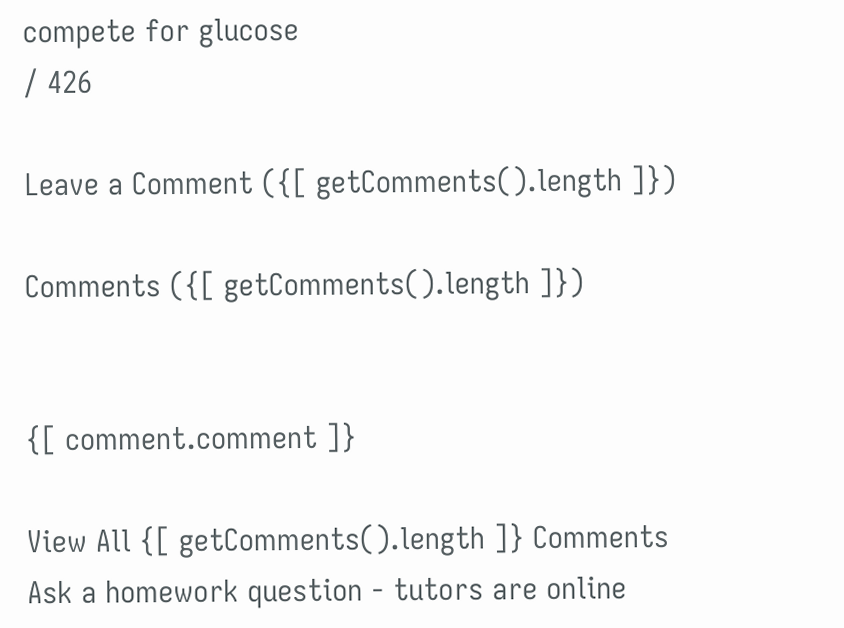compete for glucose
/ 426

Leave a Comment ({[ getComments().length ]})

Comments ({[ getComments().length ]})


{[ comment.comment ]}

View All {[ getComments().length ]} Comments
Ask a homework question - tutors are online